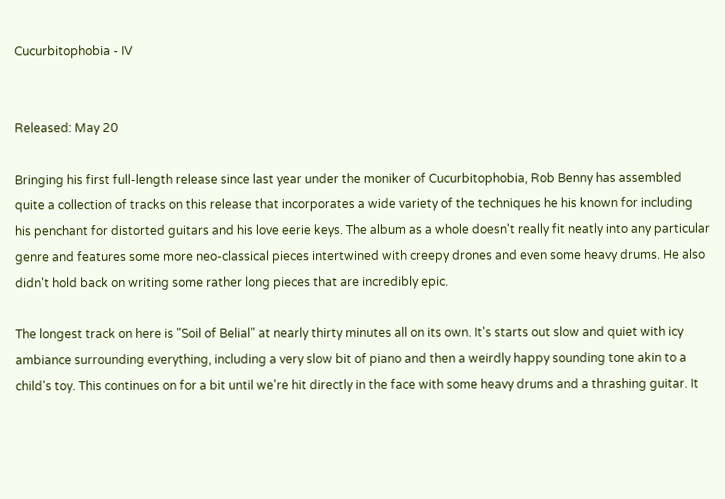Cucurbitophobia - IV


Released: May 20

Bringing his first full-length release since last year under the moniker of Cucurbitophobia, Rob Benny has assembled quite a collection of tracks on this release that incorporates a wide variety of the techniques he his known for including his penchant for distorted guitars and his love eerie keys. The album as a whole doesn't really fit neatly into any particular genre and features some more neo-classical pieces intertwined with creepy drones and even some heavy drums. He also didn't hold back on writing some rather long pieces that are incredibly epic.

The longest track on here is "Soil of Belial" at nearly thirty minutes all on its own. It's starts out slow and quiet with icy ambiance surrounding everything, including a very slow bit of piano and then a weirdly happy sounding tone akin to a child's toy. This continues on for a bit until we're hit directly in the face with some heavy drums and a thrashing guitar. It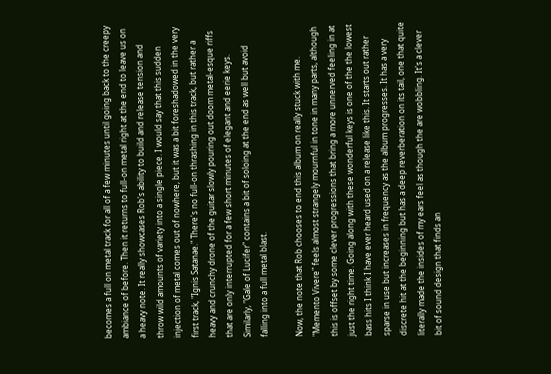becomes a full on metal track for all of a few minutes until going back to the creepy ambiance of before. Then it returns to full-on metal right at the end to leave us on a heavy note. It really showcases Rob's ability to build and release tension and throw wild amounts of variety into a single piece. I would say that this sudden injection of metal comes out of nowhere, but it was a bit foreshadowed in the very first track, "Ignis Satanae." There's no full-on thrashing in this track, but rather a heavy and crunchy drone of the guitar slowly pouring out doom metal-esque riffs that are only interrupted for a few short minutes of elegant and eerie keys. Similarly, "Gale of Lucifer" contains a bit of soloing at the end as well but avoid falling into a full metal blast.

Now, the note that Rob chooses to end this album on really stuck with me. "Memento Vivere" feels almost strangely mournful in tone in many parts, although this is offset by some clever progressions that bring a more unnerved feeling in at just the right time. Going along with these wonderful keys is one of the the lowest bass hits I think I have ever heard used on a release like this. It starts out rather sparse in use but increases in frequency as the album progresses. It has a very discrete hit at the beginning but has a deep reverberation on its tail, one that quite literally made the insides of my ears feel as though the are wobbling. It's a clever bit of sound design that finds an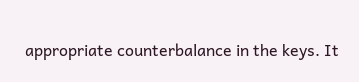appropriate counterbalance in the keys. It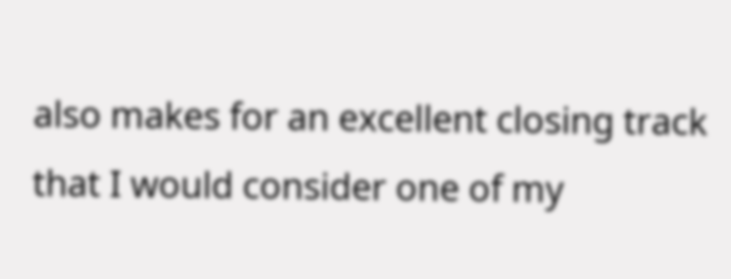also makes for an excellent closing track that I would consider one of my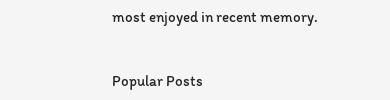most enjoyed in recent memory.


Popular Posts